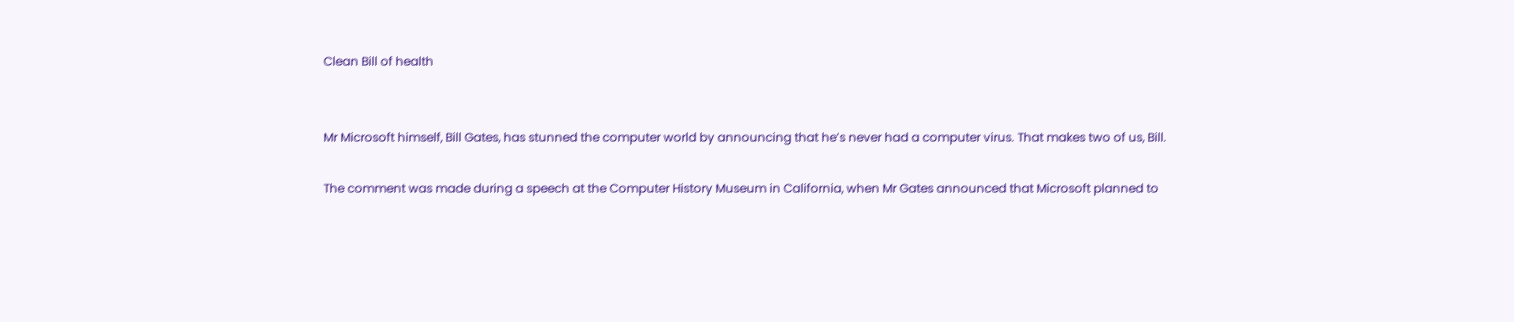Clean Bill of health


Mr Microsoft himself, Bill Gates, has stunned the computer world by announcing that he’s never had a computer virus. That makes two of us, Bill.

The comment was made during a speech at the Computer History Museum in California, when Mr Gates announced that Microsoft planned to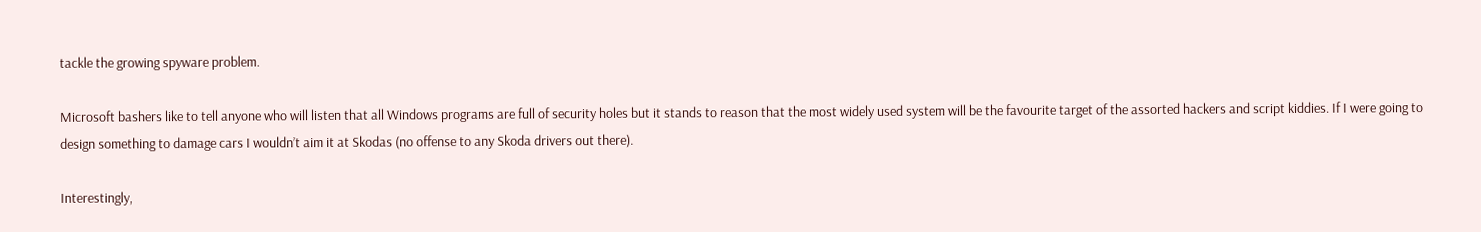tackle the growing spyware problem.

Microsoft bashers like to tell anyone who will listen that all Windows programs are full of security holes but it stands to reason that the most widely used system will be the favourite target of the assorted hackers and script kiddies. If I were going to design something to damage cars I wouldn’t aim it at Skodas (no offense to any Skoda drivers out there).

Interestingly,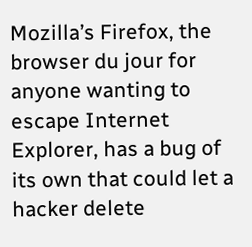Mozilla’s Firefox, the browser du jour for anyone wanting to escape Internet Explorer, has a bug of its own that could let a hacker delete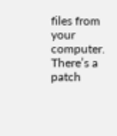files from your computer. There’s a patch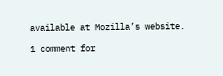available at Mozilla’s website.

1 comment for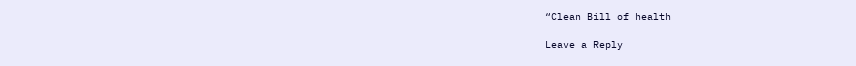“Clean Bill of health

Leave a Reply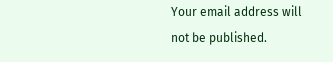Your email address will not be published.